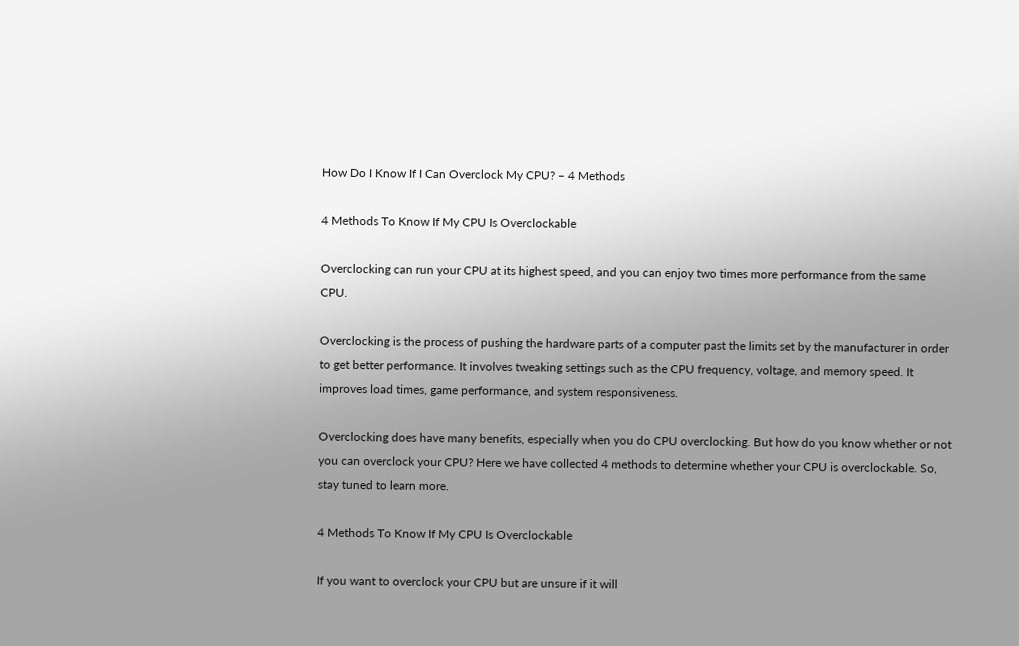How Do I Know If I Can Overclock My CPU? – 4 Methods

4 Methods To Know If My CPU Is Overclockable

Overclocking can run your CPU at its highest speed, and you can enjoy two times more performance from the same CPU.

Overclocking is the process of pushing the hardware parts of a computer past the limits set by the manufacturer in order to get better performance. It involves tweaking settings such as the CPU frequency, voltage, and memory speed. It improves load times, game performance, and system responsiveness.

Overclocking does have many benefits, especially when you do CPU overclocking. But how do you know whether or not you can overclock your CPU? Here we have collected 4 methods to determine whether your CPU is overclockable. So, stay tuned to learn more.

4 Methods To Know If My CPU Is Overclockable

If you want to overclock your CPU but are unsure if it will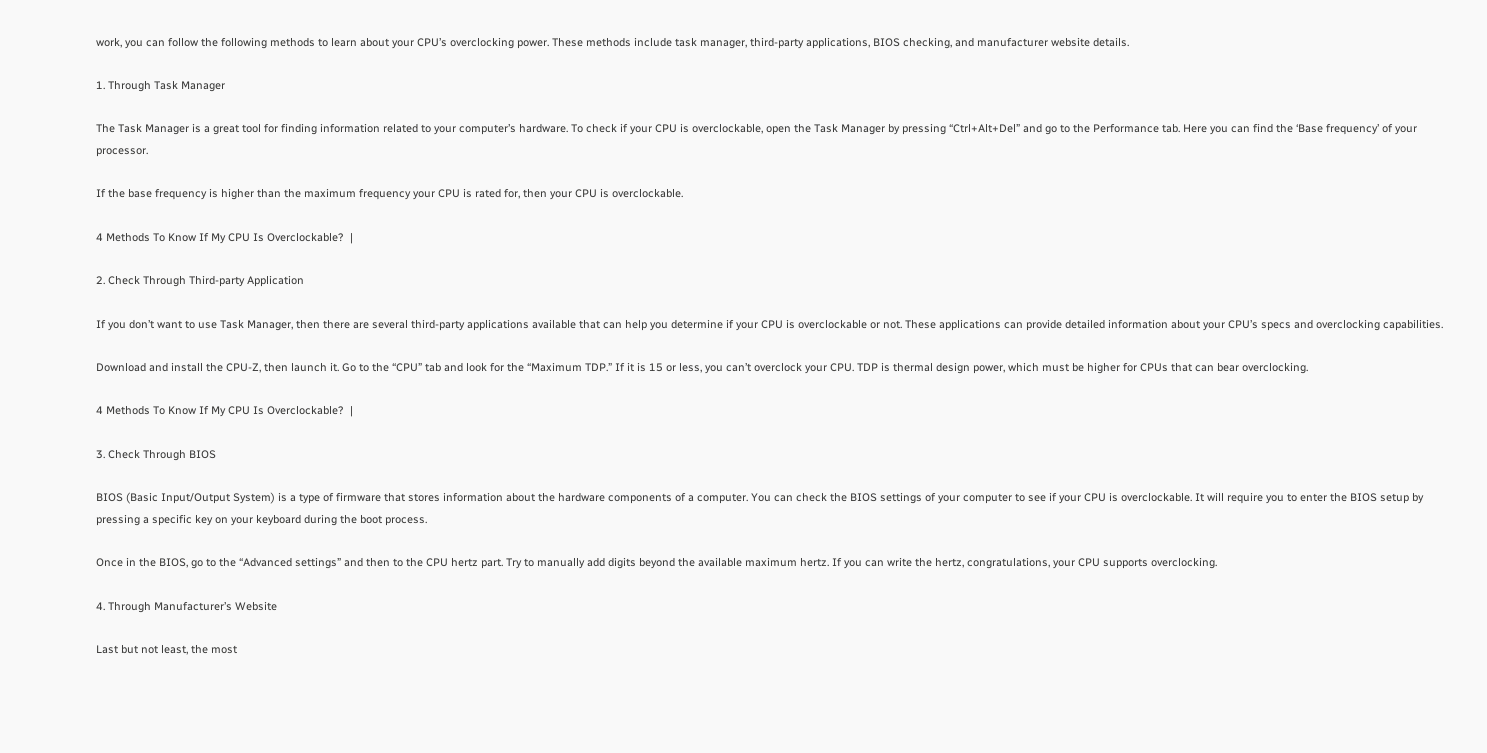work, you can follow the following methods to learn about your CPU’s overclocking power. These methods include task manager, third-party applications, BIOS checking, and manufacturer website details.

1. Through Task Manager

The Task Manager is a great tool for finding information related to your computer’s hardware. To check if your CPU is overclockable, open the Task Manager by pressing “Ctrl+Alt+Del” and go to the Performance tab. Here you can find the ‘Base frequency’ of your processor.

If the base frequency is higher than the maximum frequency your CPU is rated for, then your CPU is overclockable.

4 Methods To Know If My CPU Is Overclockable?  |

2. Check Through Third-party Application

If you don’t want to use Task Manager, then there are several third-party applications available that can help you determine if your CPU is overclockable or not. These applications can provide detailed information about your CPU’s specs and overclocking capabilities.

Download and install the CPU-Z, then launch it. Go to the “CPU” tab and look for the “Maximum TDP.” If it is 15 or less, you can’t overclock your CPU. TDP is thermal design power, which must be higher for CPUs that can bear overclocking.

4 Methods To Know If My CPU Is Overclockable?  |

3. Check Through BIOS

BIOS (Basic Input/Output System) is a type of firmware that stores information about the hardware components of a computer. You can check the BIOS settings of your computer to see if your CPU is overclockable. It will require you to enter the BIOS setup by pressing a specific key on your keyboard during the boot process.

Once in the BIOS, go to the “Advanced settings” and then to the CPU hertz part. Try to manually add digits beyond the available maximum hertz. If you can write the hertz, congratulations, your CPU supports overclocking.

4. Through Manufacturer’s Website

Last but not least, the most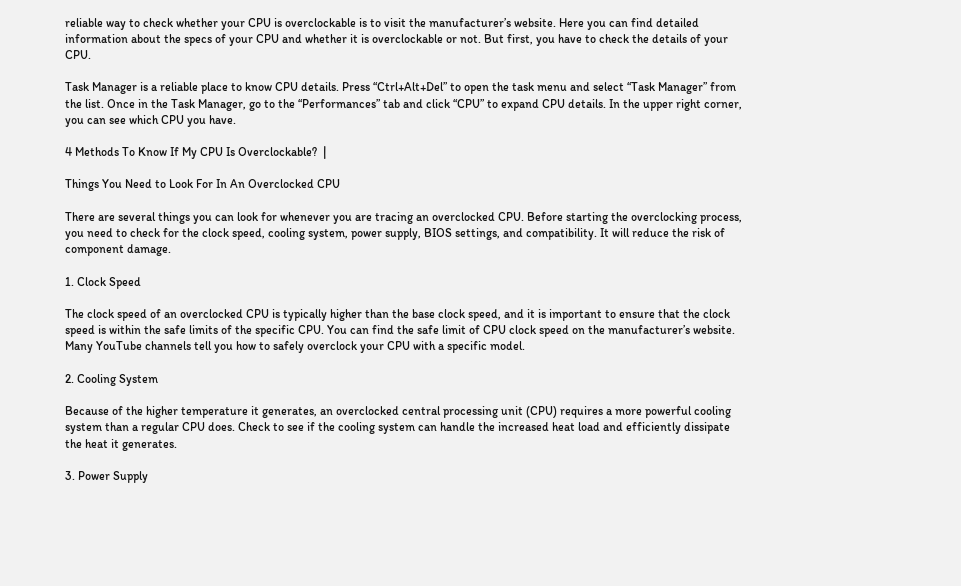reliable way to check whether your CPU is overclockable is to visit the manufacturer’s website. Here you can find detailed information about the specs of your CPU and whether it is overclockable or not. But first, you have to check the details of your CPU.

Task Manager is a reliable place to know CPU details. Press “Ctrl+Alt+Del” to open the task menu and select “Task Manager” from the list. Once in the Task Manager, go to the “Performances” tab and click “CPU” to expand CPU details. In the upper right corner, you can see which CPU you have.

4 Methods To Know If My CPU Is Overclockable?  |

Things You Need to Look For In An Overclocked CPU

There are several things you can look for whenever you are tracing an overclocked CPU. Before starting the overclocking process, you need to check for the clock speed, cooling system, power supply, BIOS settings, and compatibility. It will reduce the risk of component damage.

1. Clock Speed

The clock speed of an overclocked CPU is typically higher than the base clock speed, and it is important to ensure that the clock speed is within the safe limits of the specific CPU. You can find the safe limit of CPU clock speed on the manufacturer’s website. Many YouTube channels tell you how to safely overclock your CPU with a specific model.

2. Cooling System

Because of the higher temperature it generates, an overclocked central processing unit (CPU) requires a more powerful cooling system than a regular CPU does. Check to see if the cooling system can handle the increased heat load and efficiently dissipate the heat it generates.

3. Power Supply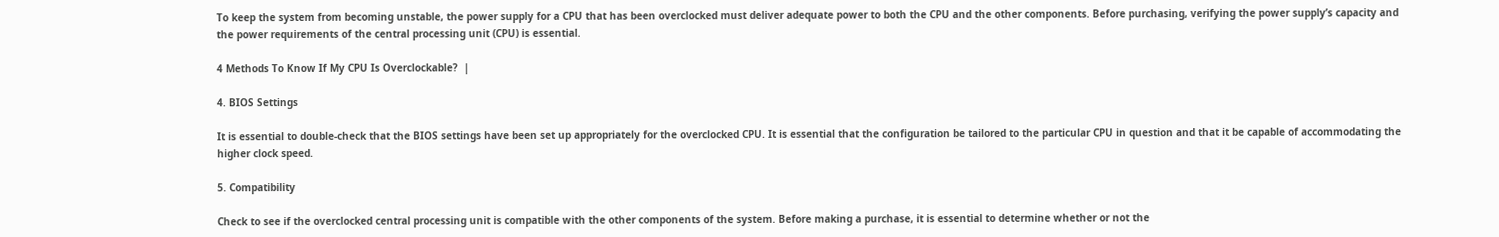To keep the system from becoming unstable, the power supply for a CPU that has been overclocked must deliver adequate power to both the CPU and the other components. Before purchasing, verifying the power supply’s capacity and the power requirements of the central processing unit (CPU) is essential.

4 Methods To Know If My CPU Is Overclockable?  |

4. BIOS Settings

It is essential to double-check that the BIOS settings have been set up appropriately for the overclocked CPU. It is essential that the configuration be tailored to the particular CPU in question and that it be capable of accommodating the higher clock speed.

5. Compatibility

Check to see if the overclocked central processing unit is compatible with the other components of the system. Before making a purchase, it is essential to determine whether or not the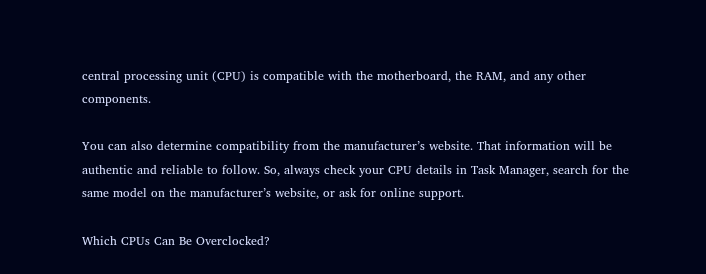central processing unit (CPU) is compatible with the motherboard, the RAM, and any other components.

You can also determine compatibility from the manufacturer’s website. That information will be authentic and reliable to follow. So, always check your CPU details in Task Manager, search for the same model on the manufacturer’s website, or ask for online support.

Which CPUs Can Be Overclocked?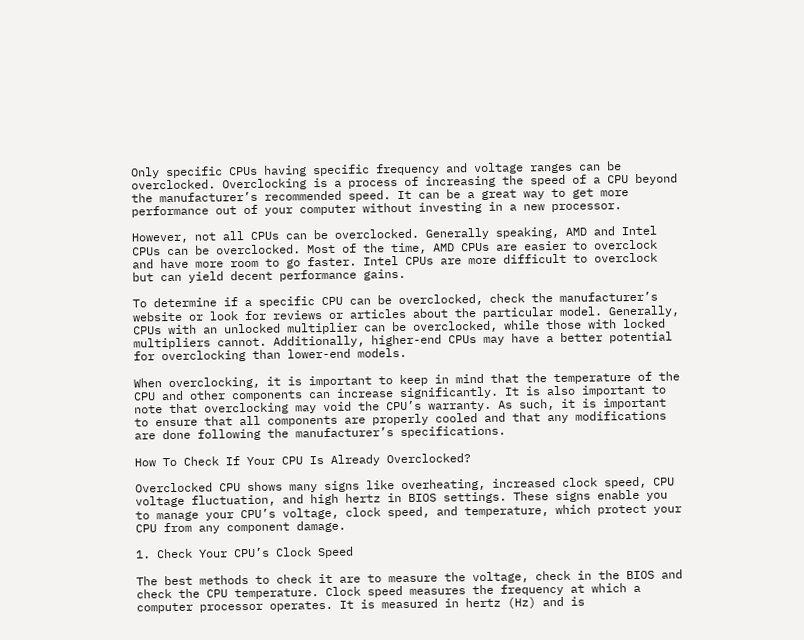Only specific CPUs having specific frequency and voltage ranges can be overclocked. Overclocking is a process of increasing the speed of a CPU beyond the manufacturer’s recommended speed. It can be a great way to get more performance out of your computer without investing in a new processor.

However, not all CPUs can be overclocked. Generally speaking, AMD and Intel CPUs can be overclocked. Most of the time, AMD CPUs are easier to overclock and have more room to go faster. Intel CPUs are more difficult to overclock but can yield decent performance gains.

To determine if a specific CPU can be overclocked, check the manufacturer’s website or look for reviews or articles about the particular model. Generally, CPUs with an unlocked multiplier can be overclocked, while those with locked multipliers cannot. Additionally, higher-end CPUs may have a better potential for overclocking than lower-end models.

When overclocking, it is important to keep in mind that the temperature of the CPU and other components can increase significantly. It is also important to note that overclocking may void the CPU’s warranty. As such, it is important to ensure that all components are properly cooled and that any modifications are done following the manufacturer’s specifications.

How To Check If Your CPU Is Already Overclocked?

Overclocked CPU shows many signs like overheating, increased clock speed, CPU voltage fluctuation, and high hertz in BIOS settings. These signs enable you to manage your CPU’s voltage, clock speed, and temperature, which protect your CPU from any component damage.

1. Check Your CPU’s Clock Speed

The best methods to check it are to measure the voltage, check in the BIOS and check the CPU temperature. Clock speed measures the frequency at which a computer processor operates. It is measured in hertz (Hz) and is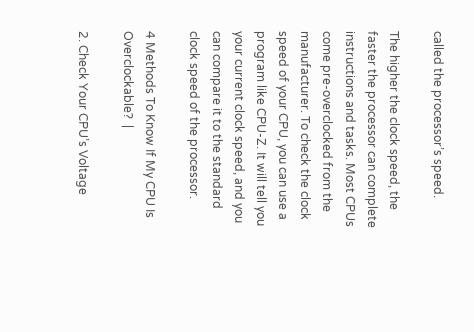called the processor’s speed.

The higher the clock speed, the faster the processor can complete instructions and tasks. Most CPUs come pre-overclocked from the manufacturer. To check the clock speed of your CPU, you can use a program like CPU-Z. It will tell you your current clock speed, and you can compare it to the standard clock speed of the processor.

4 Methods To Know If My CPU Is Overclockable?  |

2. Check Your CPU’s Voltage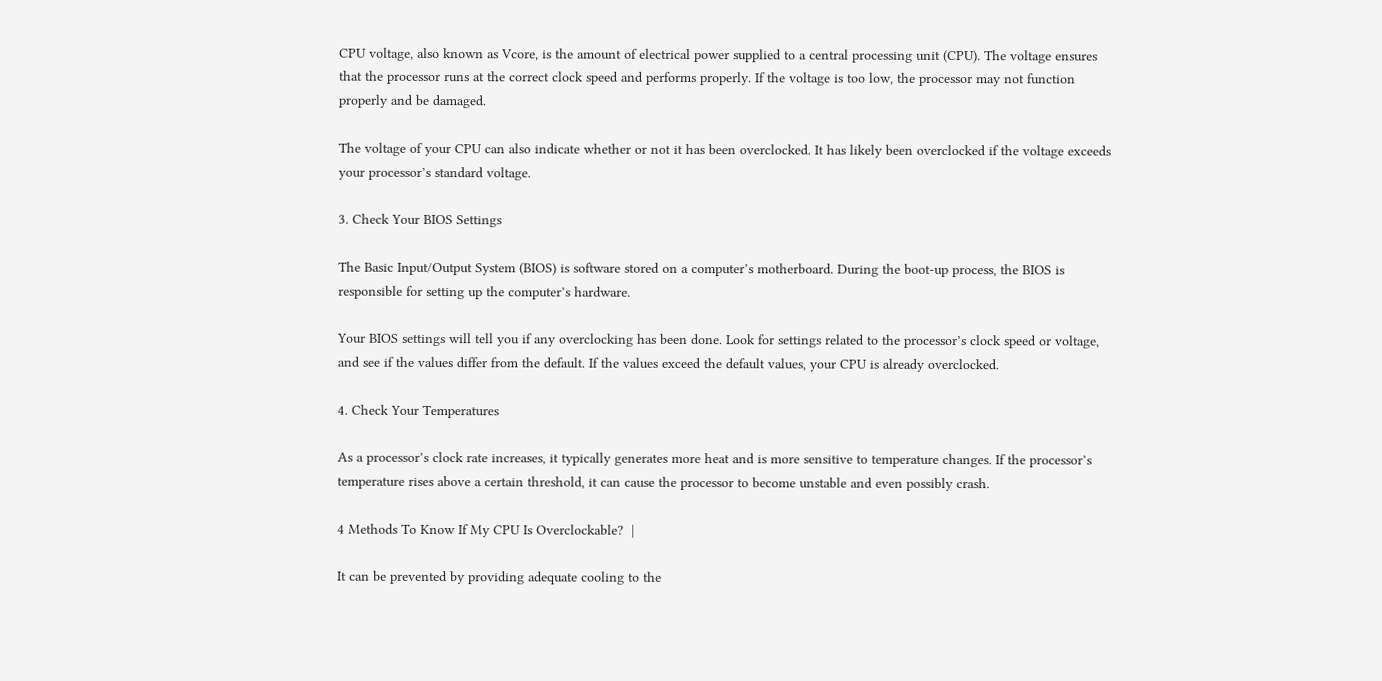CPU voltage, also known as Vcore, is the amount of electrical power supplied to a central processing unit (CPU). The voltage ensures that the processor runs at the correct clock speed and performs properly. If the voltage is too low, the processor may not function properly and be damaged.

The voltage of your CPU can also indicate whether or not it has been overclocked. It has likely been overclocked if the voltage exceeds your processor’s standard voltage.

3. Check Your BIOS Settings

The Basic Input/Output System (BIOS) is software stored on a computer’s motherboard. During the boot-up process, the BIOS is responsible for setting up the computer’s hardware.

Your BIOS settings will tell you if any overclocking has been done. Look for settings related to the processor’s clock speed or voltage, and see if the values differ from the default. If the values exceed the default values, your CPU is already overclocked.

4. Check Your Temperatures

As a processor’s clock rate increases, it typically generates more heat and is more sensitive to temperature changes. If the processor’s temperature rises above a certain threshold, it can cause the processor to become unstable and even possibly crash.

4 Methods To Know If My CPU Is Overclockable?  |

It can be prevented by providing adequate cooling to the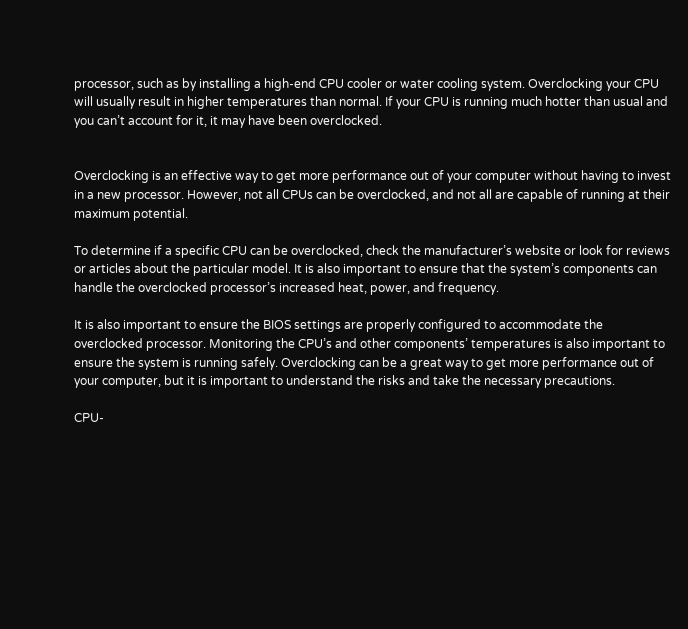processor, such as by installing a high-end CPU cooler or water cooling system. Overclocking your CPU will usually result in higher temperatures than normal. If your CPU is running much hotter than usual and you can’t account for it, it may have been overclocked.


Overclocking is an effective way to get more performance out of your computer without having to invest in a new processor. However, not all CPUs can be overclocked, and not all are capable of running at their maximum potential.

To determine if a specific CPU can be overclocked, check the manufacturer’s website or look for reviews or articles about the particular model. It is also important to ensure that the system’s components can handle the overclocked processor’s increased heat, power, and frequency.

It is also important to ensure the BIOS settings are properly configured to accommodate the overclocked processor. Monitoring the CPU’s and other components’ temperatures is also important to ensure the system is running safely. Overclocking can be a great way to get more performance out of your computer, but it is important to understand the risks and take the necessary precautions.

CPU-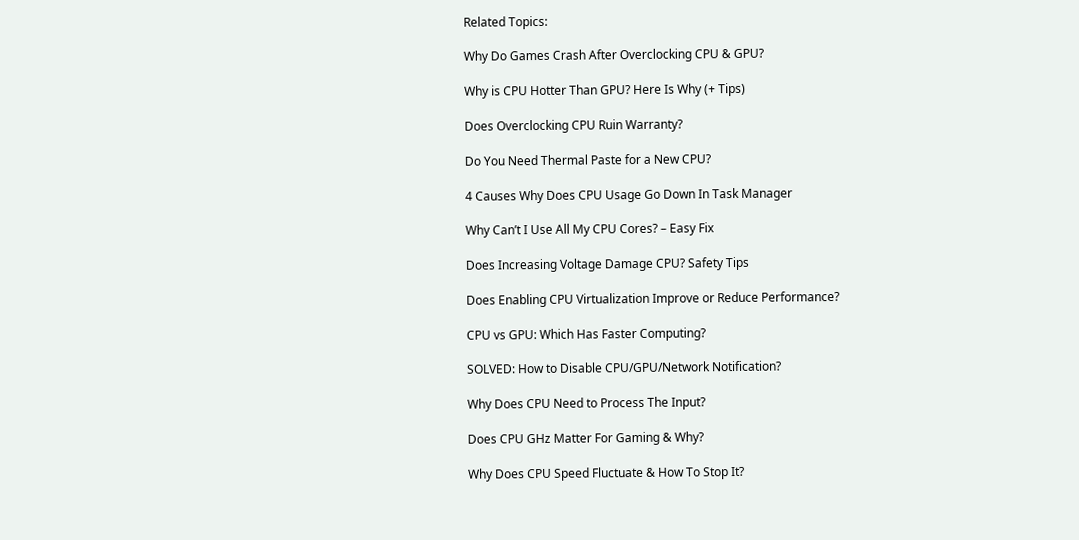Related Topics:

Why Do Games Crash After Overclocking CPU & GPU?

Why is CPU Hotter Than GPU? Here Is Why (+ Tips)

Does Overclocking CPU Ruin Warranty?

Do You Need Thermal Paste for a New CPU?

4 Causes Why Does CPU Usage Go Down In Task Manager

Why Can’t I Use All My CPU Cores? – Easy Fix

Does Increasing Voltage Damage CPU? Safety Tips

Does Enabling CPU Virtualization Improve or Reduce Performance?

CPU vs GPU: Which Has Faster Computing?

SOLVED: How to Disable CPU/GPU/Network Notification?

Why Does CPU Need to Process The Input?

Does CPU GHz Matter For Gaming & Why?

Why Does CPU Speed Fluctuate & How To Stop It?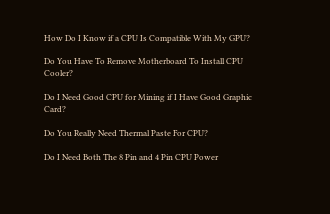How Do I Know if a CPU Is Compatible With My GPU?

Do You Have To Remove Motherboard To Install CPU Cooler?

Do I Need Good CPU for Mining if I Have Good Graphic Card?

Do You Really Need Thermal Paste For CPU?

Do I Need Both The 8 Pin and 4 Pin CPU Power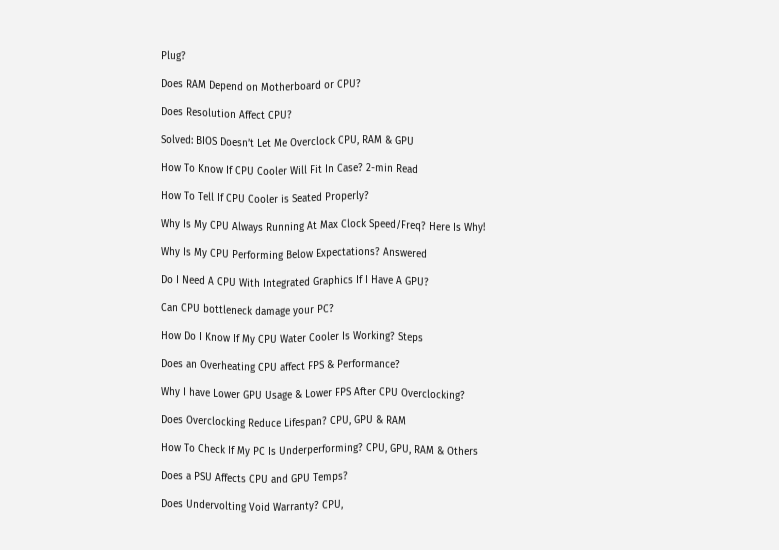Plug?

Does RAM Depend on Motherboard or CPU?

Does Resolution Affect CPU?

Solved: BIOS Doesn’t Let Me Overclock CPU, RAM & GPU

How To Know If CPU Cooler Will Fit In Case? 2-min Read

How To Tell If CPU Cooler is Seated Properly?

Why Is My CPU Always Running At Max Clock Speed/Freq? Here Is Why!

Why Is My CPU Performing Below Expectations? Answered

Do I Need A CPU With Integrated Graphics If I Have A GPU?

Can CPU bottleneck damage your PC?

How Do I Know If My CPU Water Cooler Is Working? Steps

Does an Overheating CPU affect FPS & Performance?

Why I have Lower GPU Usage & Lower FPS After CPU Overclocking?

Does Overclocking Reduce Lifespan? CPU, GPU & RAM

How To Check If My PC Is Underperforming? CPU, GPU, RAM & Others

Does a PSU Affects CPU and GPU Temps?

Does Undervolting Void Warranty? CPU,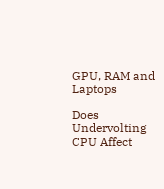GPU, RAM and Laptops

Does Undervolting CPU Affect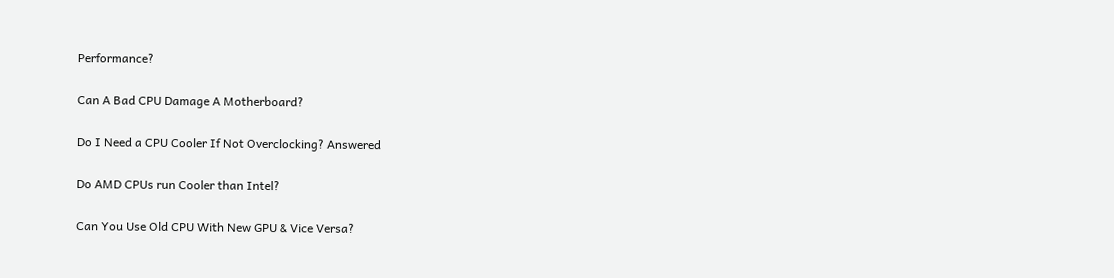Performance?

Can A Bad CPU Damage A Motherboard?

Do I Need a CPU Cooler If Not Overclocking? Answered

Do AMD CPUs run Cooler than Intel?

Can You Use Old CPU With New GPU & Vice Versa?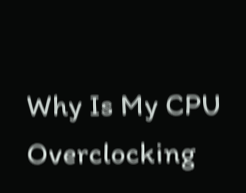Why Is My CPU Overclocking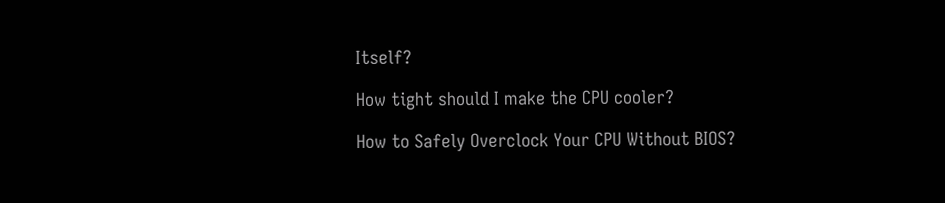Itself?

How tight should I make the CPU cooler?

How to Safely Overclock Your CPU Without BIOS?